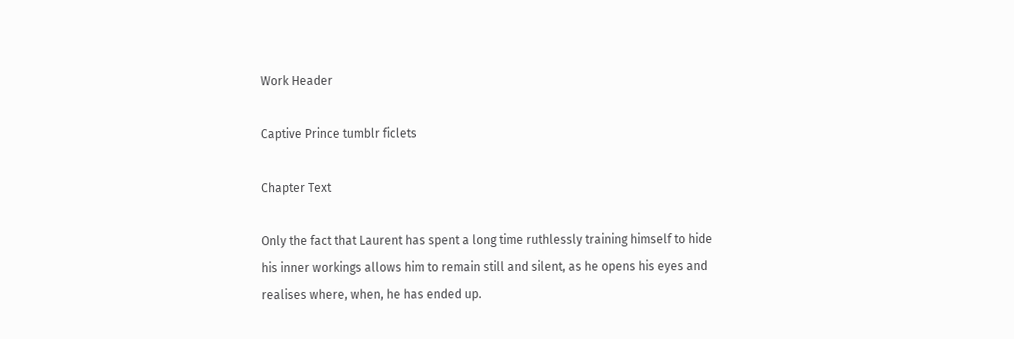Work Header

Captive Prince tumblr ficlets

Chapter Text

Only the fact that Laurent has spent a long time ruthlessly training himself to hide his inner workings allows him to remain still and silent, as he opens his eyes and realises where, when, he has ended up.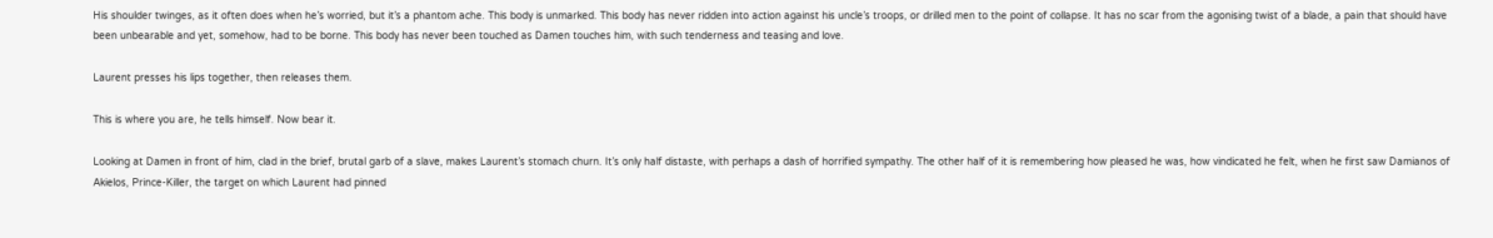His shoulder twinges, as it often does when he’s worried, but it’s a phantom ache. This body is unmarked. This body has never ridden into action against his uncle’s troops, or drilled men to the point of collapse. It has no scar from the agonising twist of a blade, a pain that should have been unbearable and yet, somehow, had to be borne. This body has never been touched as Damen touches him, with such tenderness and teasing and love.

Laurent presses his lips together, then releases them.

This is where you are, he tells himself. Now bear it.

Looking at Damen in front of him, clad in the brief, brutal garb of a slave, makes Laurent’s stomach churn. It’s only half distaste, with perhaps a dash of horrified sympathy. The other half of it is remembering how pleased he was, how vindicated he felt, when he first saw Damianos of Akielos, Prince-Killer, the target on which Laurent had pinned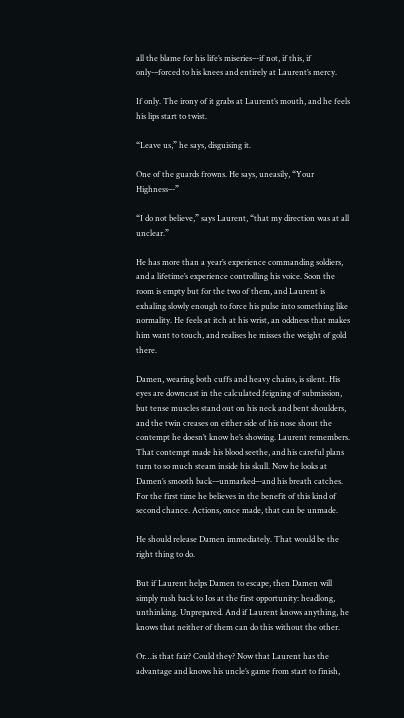all the blame for his life’s miseries–-if not, if this, if only-–forced to his knees and entirely at Laurent’s mercy.

If only. The irony of it grabs at Laurent’s mouth, and he feels his lips start to twist.

“Leave us,” he says, disguising it.

One of the guards frowns. He says, uneasily, “Your Highness–-”

“I do not believe,” says Laurent, “that my direction was at all unclear.”

He has more than a year’s experience commanding soldiers, and a lifetime’s experience controlling his voice. Soon the room is empty but for the two of them, and Laurent is exhaling slowly enough to force his pulse into something like normality. He feels at itch at his wrist, an oddness that makes him want to touch, and realises he misses the weight of gold there.

Damen, wearing both cuffs and heavy chains, is silent. His eyes are downcast in the calculated feigning of submission, but tense muscles stand out on his neck and bent shoulders, and the twin creases on either side of his nose shout the contempt he doesn’t know he’s showing. Laurent remembers. That contempt made his blood seethe, and his careful plans turn to so much steam inside his skull. Now he looks at Damen’s smooth back-–unmarked–-and his breath catches. For the first time he believes in the benefit of this kind of second chance. Actions, once made, that can be unmade.

He should release Damen immediately. That would be the right thing to do.

But if Laurent helps Damen to escape, then Damen will simply rush back to Ios at the first opportunity: headlong, unthinking. Unprepared. And if Laurent knows anything, he knows that neither of them can do this without the other.

Or…is that fair? Could they? Now that Laurent has the advantage and knows his uncle’s game from start to finish,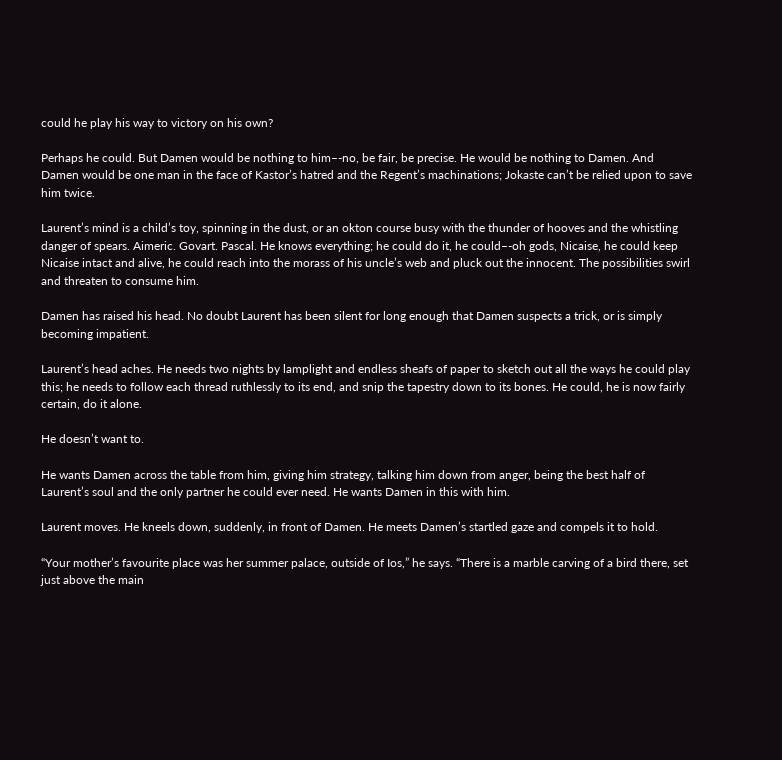could he play his way to victory on his own?

Perhaps he could. But Damen would be nothing to him–-no, be fair, be precise. He would be nothing to Damen. And Damen would be one man in the face of Kastor’s hatred and the Regent’s machinations; Jokaste can’t be relied upon to save him twice.

Laurent’s mind is a child’s toy, spinning in the dust, or an okton course busy with the thunder of hooves and the whistling danger of spears. Aimeric. Govart. Pascal. He knows everything; he could do it, he could–-oh gods, Nicaise, he could keep Nicaise intact and alive, he could reach into the morass of his uncle’s web and pluck out the innocent. The possibilities swirl and threaten to consume him.

Damen has raised his head. No doubt Laurent has been silent for long enough that Damen suspects a trick, or is simply becoming impatient.

Laurent’s head aches. He needs two nights by lamplight and endless sheafs of paper to sketch out all the ways he could play this; he needs to follow each thread ruthlessly to its end, and snip the tapestry down to its bones. He could, he is now fairly certain, do it alone.

He doesn’t want to.

He wants Damen across the table from him, giving him strategy, talking him down from anger, being the best half of Laurent’s soul and the only partner he could ever need. He wants Damen in this with him.

Laurent moves. He kneels down, suddenly, in front of Damen. He meets Damen’s startled gaze and compels it to hold.

“Your mother’s favourite place was her summer palace, outside of Ios,” he says. “There is a marble carving of a bird there, set just above the main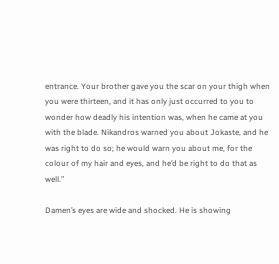entrance. Your brother gave you the scar on your thigh when you were thirteen, and it has only just occurred to you to wonder how deadly his intention was, when he came at you with the blade. Nikandros warned you about Jokaste, and he was right to do so; he would warn you about me, for the colour of my hair and eyes, and he’d be right to do that as well.”

Damen’s eyes are wide and shocked. He is showing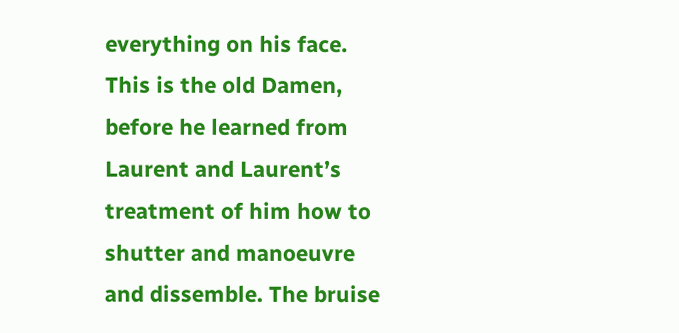everything on his face. This is the old Damen, before he learned from Laurent and Laurent’s treatment of him how to shutter and manoeuvre and dissemble. The bruise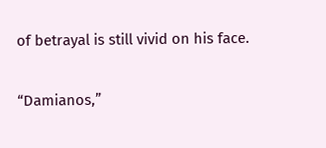of betrayal is still vivid on his face.

“Damianos,”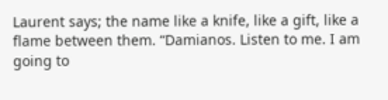Laurent says; the name like a knife, like a gift, like a flame between them. “Damianos. Listen to me. I am going to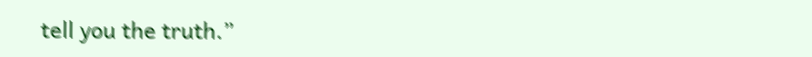tell you the truth.”